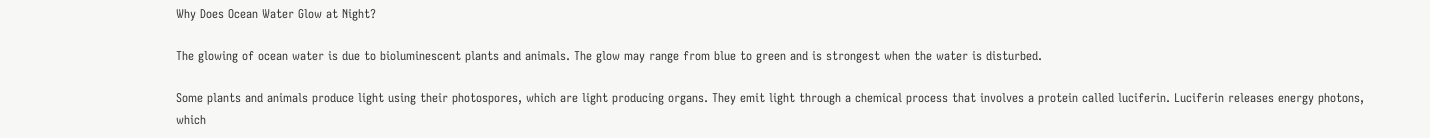Why Does Ocean Water Glow at Night?

The glowing of ocean water is due to bioluminescent plants and animals. The glow may range from blue to green and is strongest when the water is disturbed.

Some plants and animals produce light using their photospores, which are light producing organs. They emit light through a chemical process that involves a protein called luciferin. Luciferin releases energy photons, which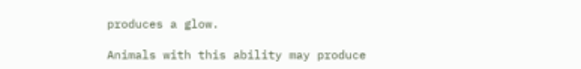produces a glow.

Animals with this ability may produce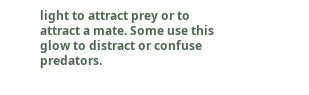light to attract prey or to attract a mate. Some use this glow to distract or confuse predators.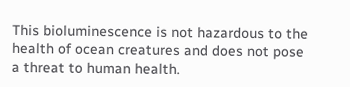This bioluminescence is not hazardous to the health of ocean creatures and does not pose a threat to human health.